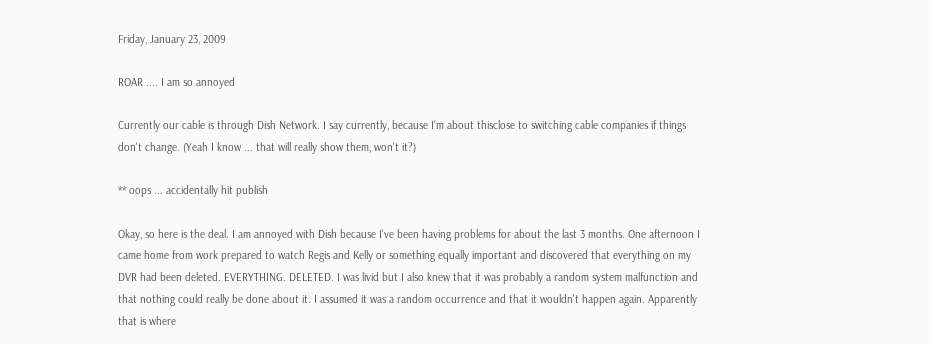Friday, January 23, 2009

ROAR .... I am so annoyed

Currently our cable is through Dish Network. I say currently, because I'm about thisclose to switching cable companies if things don't change. (Yeah I know ... that will really show them, won't it?)

** oops ... accidentally hit publish

Okay, so here is the deal. I am annoyed with Dish because I've been having problems for about the last 3 months. One afternoon I came home from work prepared to watch Regis and Kelly or something equally important and discovered that everything on my DVR had been deleted. EVERYTHING. DELETED. I was livid but I also knew that it was probably a random system malfunction and that nothing could really be done about it. I assumed it was a random occurrence and that it wouldn't happen again. Apparently that is where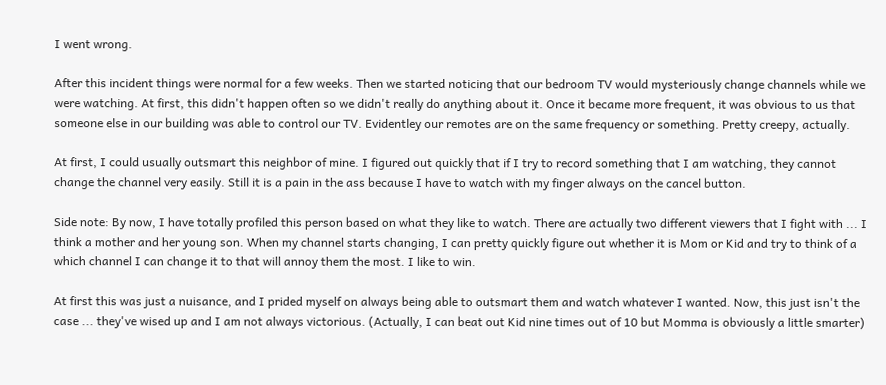I went wrong.

After this incident things were normal for a few weeks. Then we started noticing that our bedroom TV would mysteriously change channels while we were watching. At first, this didn't happen often so we didn't really do anything about it. Once it became more frequent, it was obvious to us that someone else in our building was able to control our TV. Evidentley our remotes are on the same frequency or something. Pretty creepy, actually.

At first, I could usually outsmart this neighbor of mine. I figured out quickly that if I try to record something that I am watching, they cannot change the channel very easily. Still it is a pain in the ass because I have to watch with my finger always on the cancel button.

Side note: By now, I have totally profiled this person based on what they like to watch. There are actually two different viewers that I fight with ... I think a mother and her young son. When my channel starts changing, I can pretty quickly figure out whether it is Mom or Kid and try to think of a which channel I can change it to that will annoy them the most. I like to win.

At first this was just a nuisance, and I prided myself on always being able to outsmart them and watch whatever I wanted. Now, this just isn't the case ... they've wised up and I am not always victorious. (Actually, I can beat out Kid nine times out of 10 but Momma is obviously a little smarter)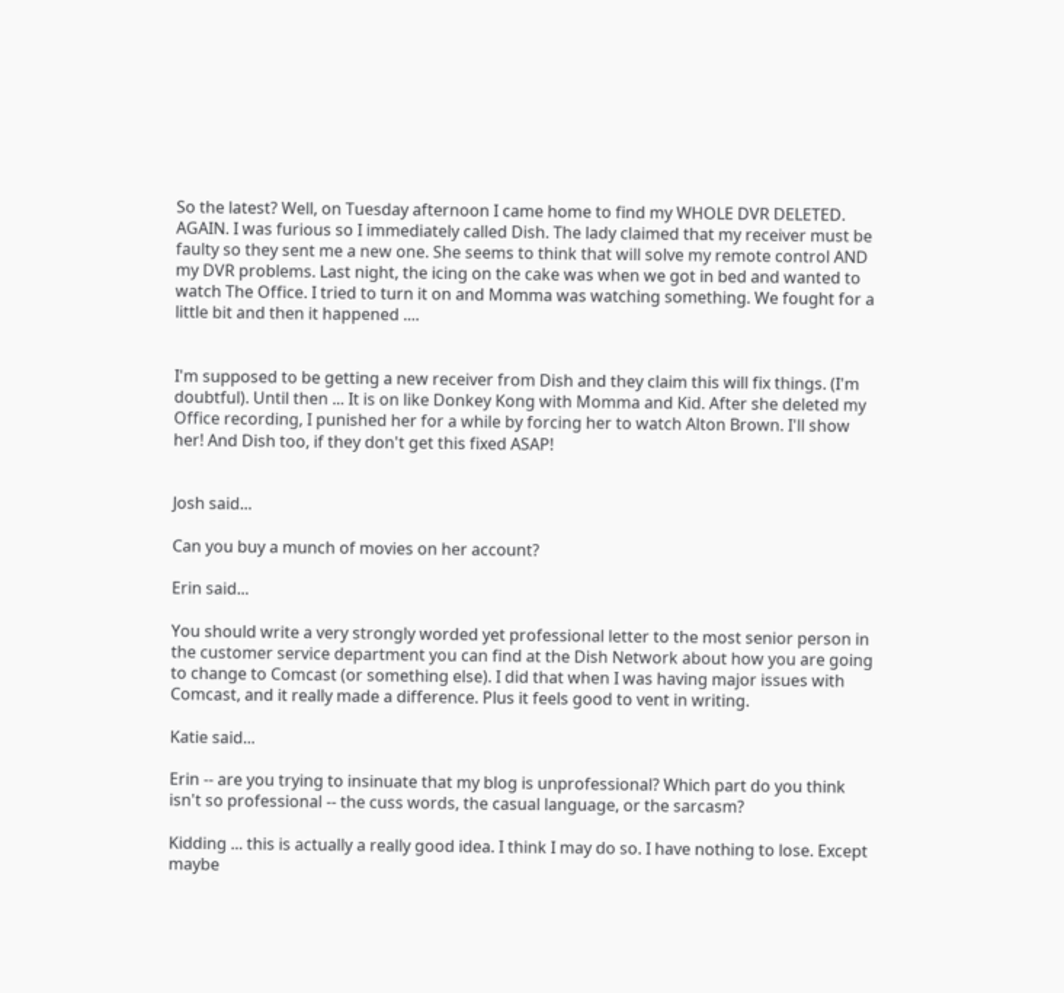So the latest? Well, on Tuesday afternoon I came home to find my WHOLE DVR DELETED. AGAIN. I was furious so I immediately called Dish. The lady claimed that my receiver must be faulty so they sent me a new one. She seems to think that will solve my remote control AND my DVR problems. Last night, the icing on the cake was when we got in bed and wanted to watch The Office. I tried to turn it on and Momma was watching something. We fought for a little bit and then it happened ....


I'm supposed to be getting a new receiver from Dish and they claim this will fix things. (I'm doubtful). Until then ... It is on like Donkey Kong with Momma and Kid. After she deleted my Office recording, I punished her for a while by forcing her to watch Alton Brown. I'll show her! And Dish too, if they don't get this fixed ASAP!


Josh said...

Can you buy a munch of movies on her account?

Erin said...

You should write a very strongly worded yet professional letter to the most senior person in the customer service department you can find at the Dish Network about how you are going to change to Comcast (or something else). I did that when I was having major issues with Comcast, and it really made a difference. Plus it feels good to vent in writing.

Katie said...

Erin -- are you trying to insinuate that my blog is unprofessional? Which part do you think isn't so professional -- the cuss words, the casual language, or the sarcasm?

Kidding ... this is actually a really good idea. I think I may do so. I have nothing to lose. Except maybe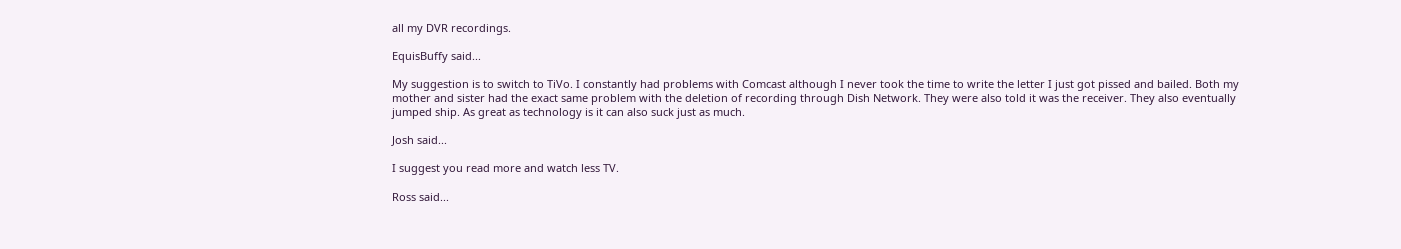all my DVR recordings.

EquisBuffy said...

My suggestion is to switch to TiVo. I constantly had problems with Comcast although I never took the time to write the letter I just got pissed and bailed. Both my mother and sister had the exact same problem with the deletion of recording through Dish Network. They were also told it was the receiver. They also eventually jumped ship. As great as technology is it can also suck just as much.

Josh said...

I suggest you read more and watch less TV.

Ross said...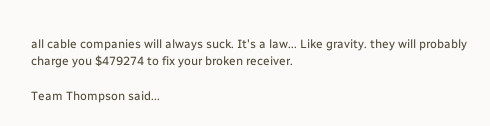all cable companies will always suck. It's a law... Like gravity. they will probably charge you $479274 to fix your broken receiver.

Team Thompson said...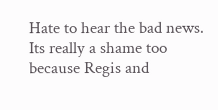Hate to hear the bad news. Its really a shame too because Regis and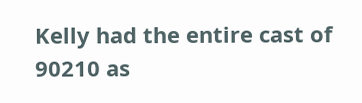Kelly had the entire cast of 90210 as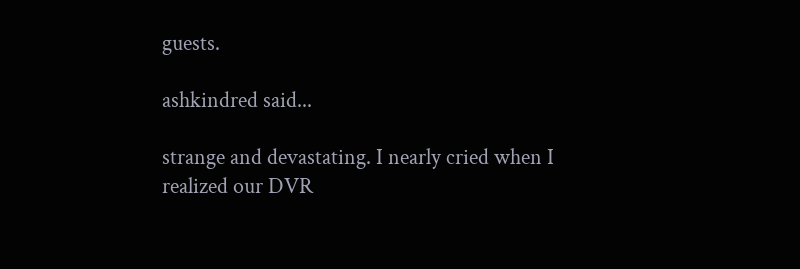guests.

ashkindred said...

strange and devastating. I nearly cried when I realized our DVR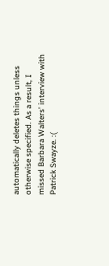automatically deletes things unless otherwise specified. As a result, I missed Barbara Walters' interview with Patrick Swayze. :(